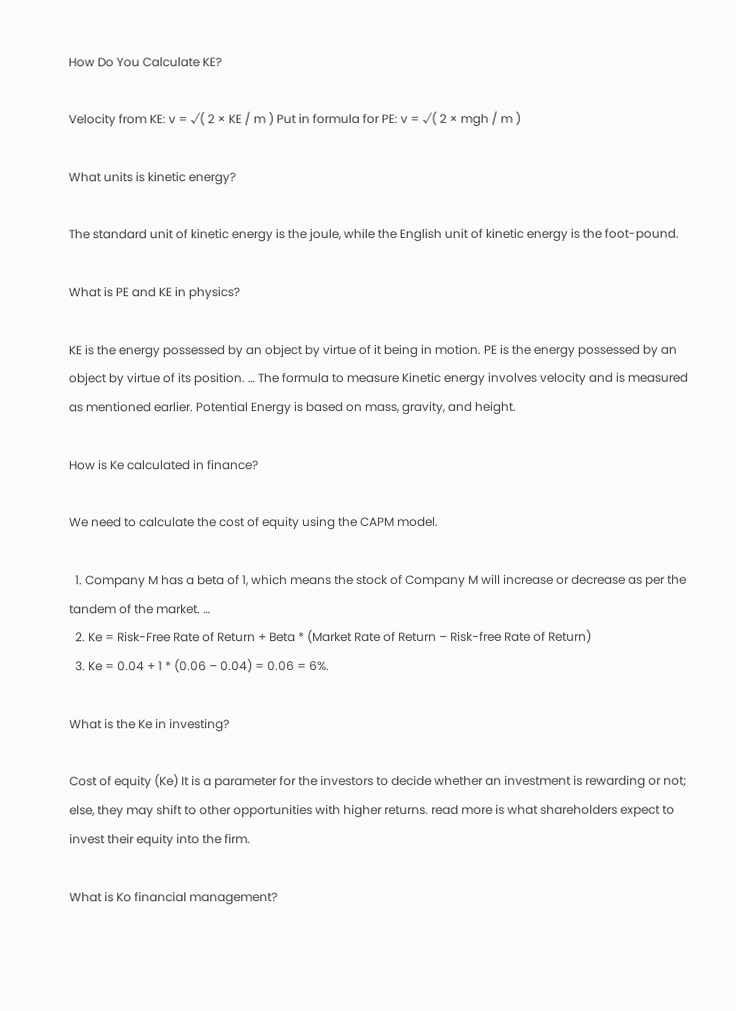How Do You Calculate KE?

Velocity from KE: v = √( 2 × KE / m ) Put in formula for PE: v = √( 2 × mgh / m )

What units is kinetic energy?

The standard unit of kinetic energy is the joule, while the English unit of kinetic energy is the foot-pound.

What is PE and KE in physics?

KE is the energy possessed by an object by virtue of it being in motion. PE is the energy possessed by an object by virtue of its position. … The formula to measure Kinetic energy involves velocity and is measured as mentioned earlier. Potential Energy is based on mass, gravity, and height.

How is Ke calculated in finance?

We need to calculate the cost of equity using the CAPM model.

  1. Company M has a beta of 1, which means the stock of Company M will increase or decrease as per the tandem of the market. …
  2. Ke = Risk-Free Rate of Return + Beta * (Market Rate of Return – Risk-free Rate of Return)
  3. Ke = 0.04 + 1 * (0.06 – 0.04) = 0.06 = 6%.

What is the Ke in investing?

Cost of equity (Ke) It is a parameter for the investors to decide whether an investment is rewarding or not; else, they may shift to other opportunities with higher returns. read more is what shareholders expect to invest their equity into the firm.

What is Ko financial management?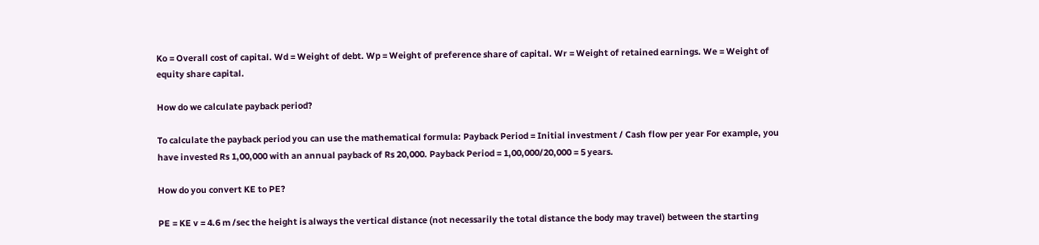Ko = Overall cost of capital. Wd = Weight of debt. Wp = Weight of preference share of capital. Wr = Weight of retained earnings. We = Weight of equity share capital.

How do we calculate payback period?

To calculate the payback period you can use the mathematical formula: Payback Period = Initial investment / Cash flow per year For example, you have invested Rs 1,00,000 with an annual payback of Rs 20,000. Payback Period = 1,00,000/20,000 = 5 years.

How do you convert KE to PE?

PE = KE v = 4.6 m /sec the height is always the vertical distance (not necessarily the total distance the body may travel) between the starting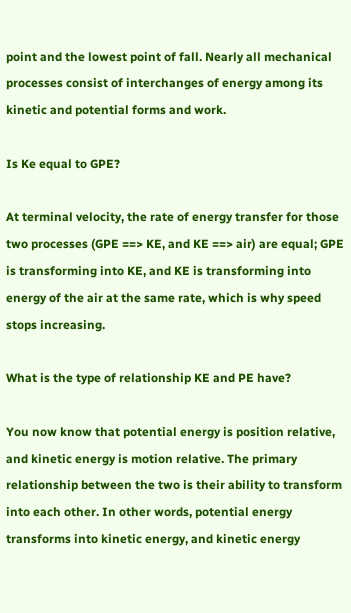point and the lowest point of fall. Nearly all mechanical processes consist of interchanges of energy among its kinetic and potential forms and work.

Is Ke equal to GPE?

At terminal velocity, the rate of energy transfer for those two processes (GPE ==> KE, and KE ==> air) are equal; GPE is transforming into KE, and KE is transforming into energy of the air at the same rate, which is why speed stops increasing.

What is the type of relationship KE and PE have?

You now know that potential energy is position relative, and kinetic energy is motion relative. The primary relationship between the two is their ability to transform into each other. In other words, potential energy transforms into kinetic energy, and kinetic energy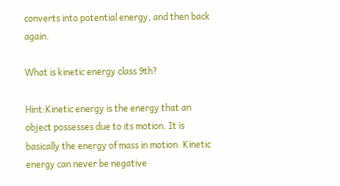converts into potential energy, and then back again.

What is kinetic energy class 9th?

Hint:Kinetic energy is the energy that an object possesses due to its motion. It is basically the energy of mass in motion. Kinetic energy can never be negative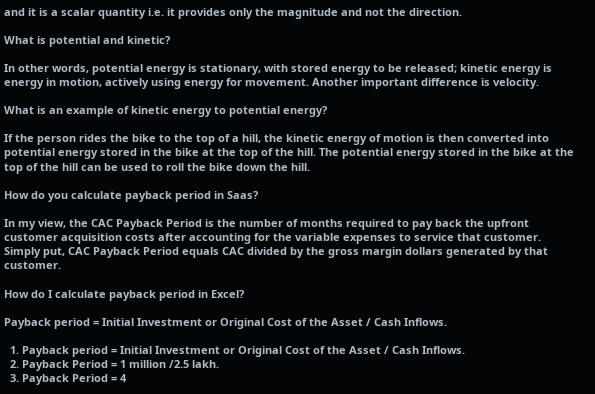and it is a scalar quantity i.e. it provides only the magnitude and not the direction.

What is potential and kinetic?

In other words, potential energy is stationary, with stored energy to be released; kinetic energy is energy in motion, actively using energy for movement. Another important difference is velocity.

What is an example of kinetic energy to potential energy?

If the person rides the bike to the top of a hill, the kinetic energy of motion is then converted into potential energy stored in the bike at the top of the hill. The potential energy stored in the bike at the top of the hill can be used to roll the bike down the hill.

How do you calculate payback period in Saas?

In my view, the CAC Payback Period is the number of months required to pay back the upfront customer acquisition costs after accounting for the variable expenses to service that customer. Simply put, CAC Payback Period equals CAC divided by the gross margin dollars generated by that customer.

How do I calculate payback period in Excel?

Payback period = Initial Investment or Original Cost of the Asset / Cash Inflows.

  1. Payback period = Initial Investment or Original Cost of the Asset / Cash Inflows.
  2. Payback Period = 1 million /2.5 lakh.
  3. Payback Period = 4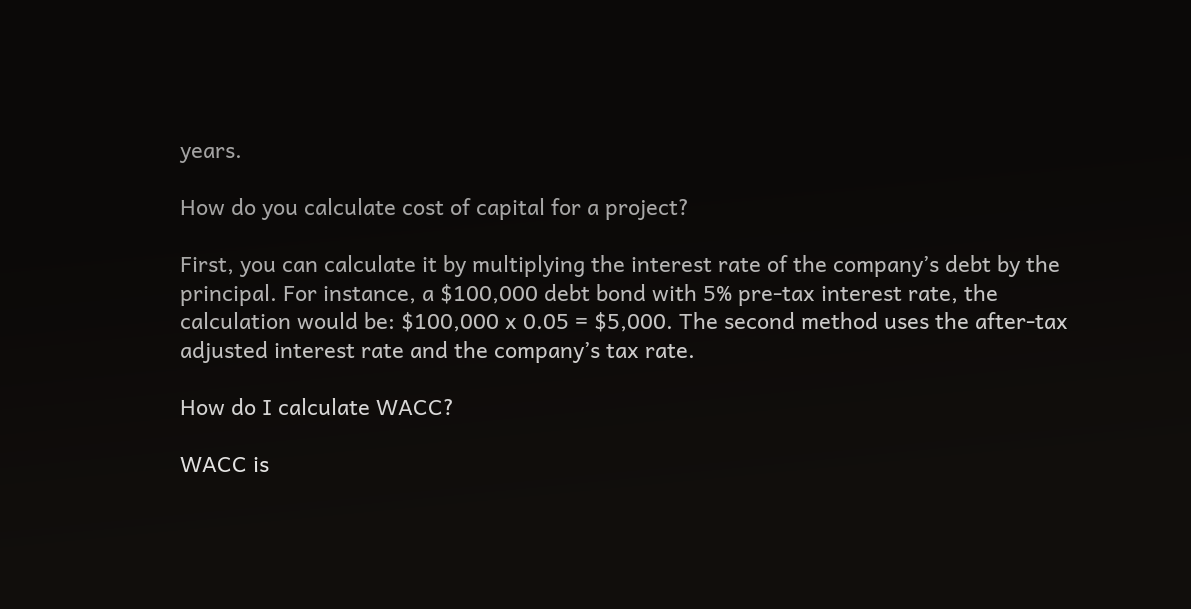years.

How do you calculate cost of capital for a project?

First, you can calculate it by multiplying the interest rate of the company’s debt by the principal. For instance, a $100,000 debt bond with 5% pre-tax interest rate, the calculation would be: $100,000 x 0.05 = $5,000. The second method uses the after-tax adjusted interest rate and the company’s tax rate.

How do I calculate WACC?

WACC is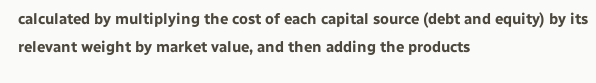calculated by multiplying the cost of each capital source (debt and equity) by its relevant weight by market value, and then adding the products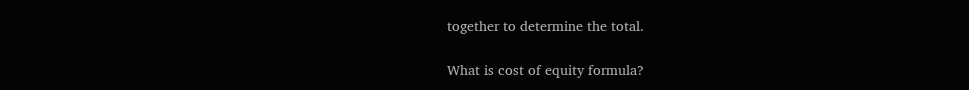together to determine the total.

What is cost of equity formula?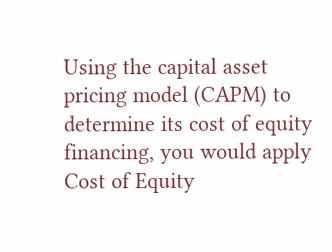Using the capital asset pricing model (CAPM) to determine its cost of equity financing, you would apply Cost of Equity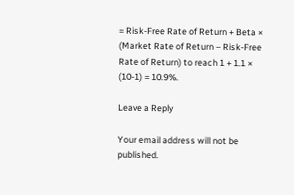= Risk-Free Rate of Return + Beta × (Market Rate of Return – Risk-Free Rate of Return) to reach 1 + 1.1 × (10-1) = 10.9%.

Leave a Reply

Your email address will not be published.